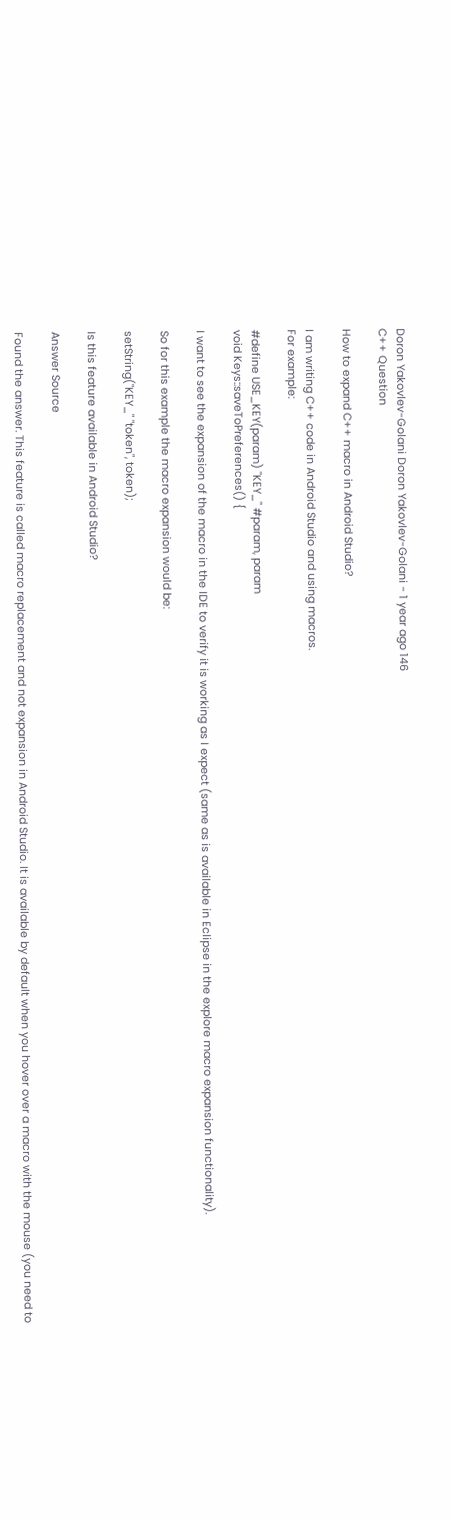Doron Yakovlev-Golani Doron Yakovlev-Golani - 1 year ago 146
C++ Question

How to expand C++ macro in Android Studio?

I am writing C++ code in Android Studio and using macros.
For example:

#define USE_KEY(param) "KEY_" #param, param
void Keys::saveToPreferences() {

I want to see the expansion of the macro in the IDE to verify it is working as I expect (same as is available in Eclipse in the explore macro expansion functionality).

So for this example the macro expansion would be:

setString("KEY_" "token", token);

Is this feature available in Android Studio?

Answer Source

Found the answer. This feature is called macro replacement and not expansion in Android Studio. It is available by default when you hover over a macro with the mouse (you need to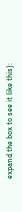expand the box to see it like this):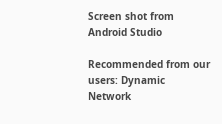Screen shot from Android Studio

Recommended from our users: Dynamic Network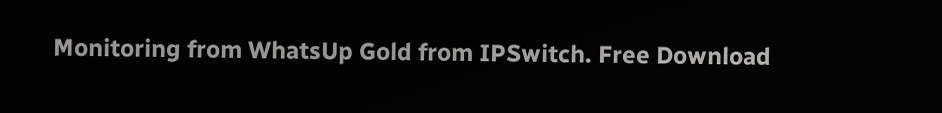Monitoring from WhatsUp Gold from IPSwitch. Free Download